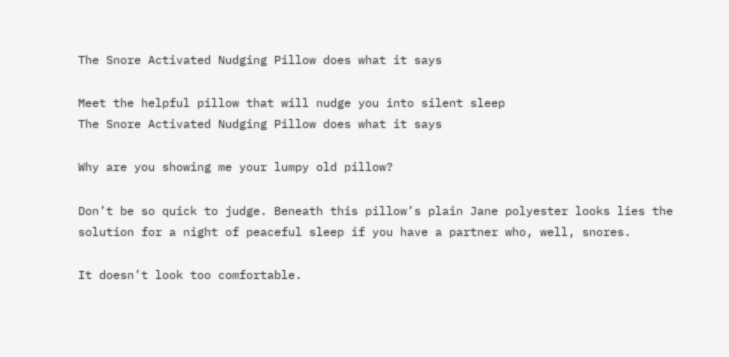The Snore Activated Nudging Pillow does what it says

Meet the helpful pillow that will nudge you into silent sleep
The Snore Activated Nudging Pillow does what it says

Why are you showing me your lumpy old pillow?

Don’t be so quick to judge. Beneath this pillow’s plain Jane polyester looks lies the solution for a night of peaceful sleep if you have a partner who, well, snores.

It doesn’t look too comfortable.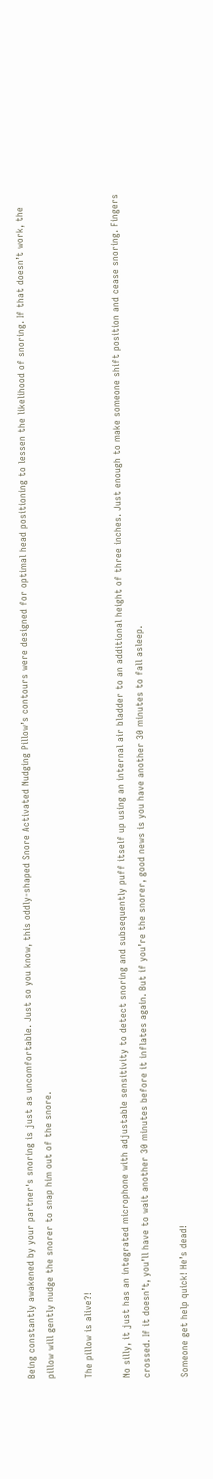Being constantly awakened by your partner's snoring is just as uncomfortable. Just so you know, this oddly-shaped Snore Activated Nudging Pillow’s contours were designed for optimal head positioning to lessen the likelihood of snoring. If that doesn’t work, the pillow will gently nudge the snorer to snap him out of the snore.

The pillow is alive?!

No silly, it just has an integrated microphone with adjustable sensitivity to detect snoring and subsequently puff itself up using an internal air bladder to an additional height of three inches. Just enough to make someone shift position and cease snoring. Fingers crossed. If it doesn’t, you’ll have to wait another 30 minutes before it inflates again. But if you’re the snorer, good news is you have another 30 minutes to fall asleep.

Someone get help quick! He’s dead!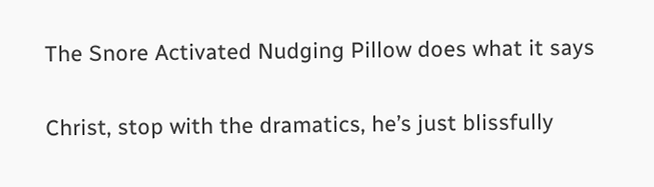The Snore Activated Nudging Pillow does what it says

Christ, stop with the dramatics, he’s just blissfully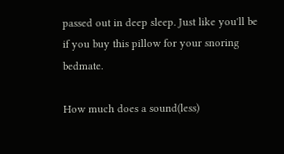passed out in deep sleep. Just like you'll be if you buy this pillow for your snoring bedmate.

How much does a sound(less)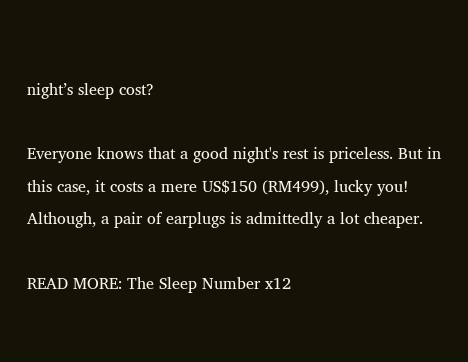night’s sleep cost?

Everyone knows that a good night's rest is priceless. But in this case, it costs a mere US$150 (RM499), lucky you! Although, a pair of earplugs is admittedly a lot cheaper.

READ MORE: The Sleep Number x12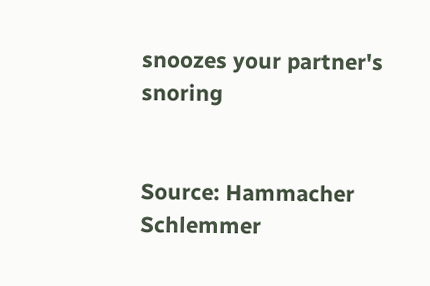snoozes your partner's snoring


Source: Hammacher Schlemmer